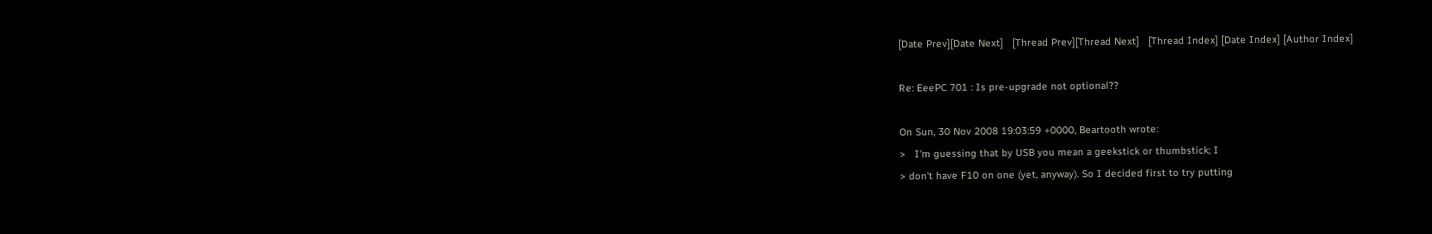[Date Prev][Date Next]   [Thread Prev][Thread Next]   [Thread Index] [Date Index] [Author Index]

Re: EeePC 701 : Is pre-upgrade not optional??

On Sun, 30 Nov 2008 19:03:59 +0000, Beartooth wrote:
>   I'm guessing that by USB you mean a geekstick or thumbstick; I
> don't have F10 on one (yet, anyway). So I decided first to try putting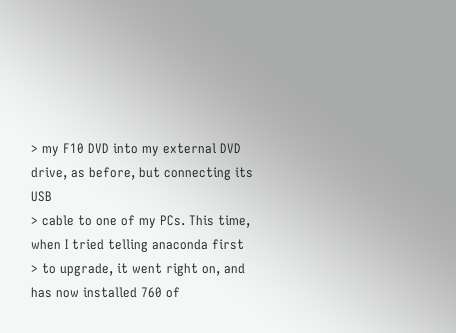> my F10 DVD into my external DVD drive, as before, but connecting its USB
> cable to one of my PCs. This time, when I tried telling anaconda first
> to upgrade, it went right on, and has now installed 760 of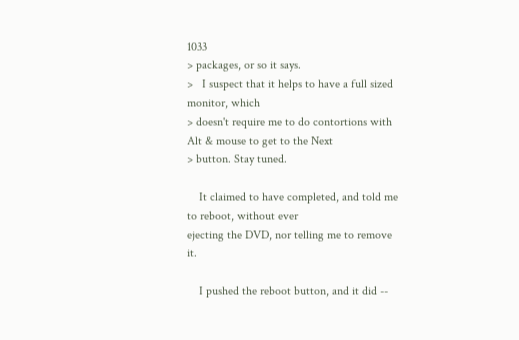1033
> packages, or so it says.
>   I suspect that it helps to have a full sized monitor, which
> doesn't require me to do contortions with Alt & mouse to get to the Next
> button. Stay tuned.

    It claimed to have completed, and told me to reboot, without ever
ejecting the DVD, nor telling me to remove it.

    I pushed the reboot button, and it did --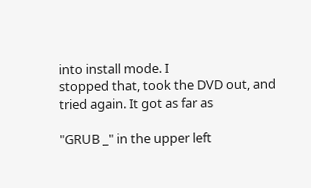into install mode. I
stopped that, took the DVD out, and tried again. It got as far as

"GRUB _" in the upper left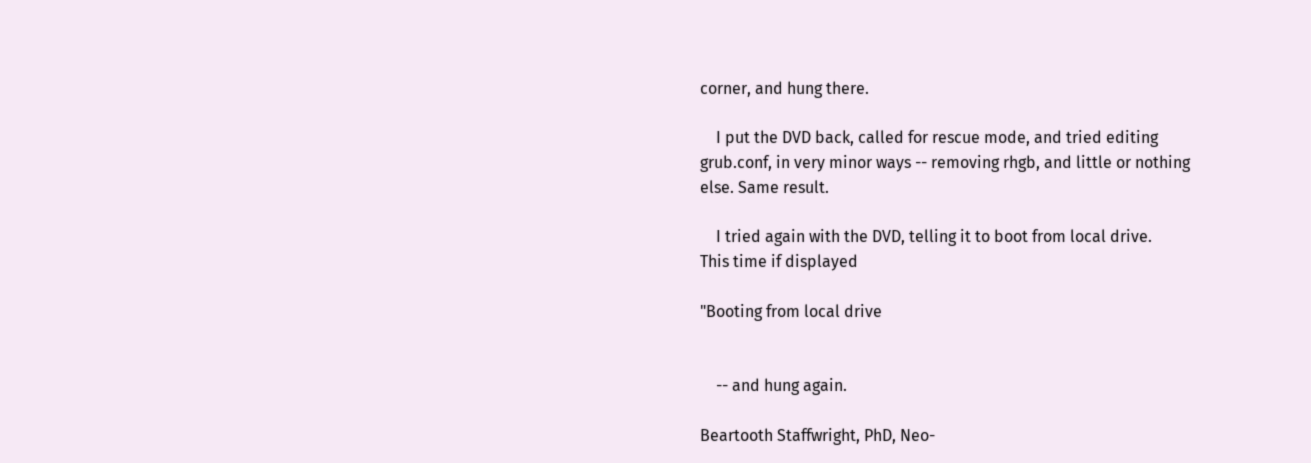corner, and hung there.

    I put the DVD back, called for rescue mode, and tried editing
grub.conf, in very minor ways -- removing rhgb, and little or nothing
else. Same result.

    I tried again with the DVD, telling it to boot from local drive.
This time if displayed

"Booting from local drive


    -- and hung again.

Beartooth Staffwright, PhD, Neo-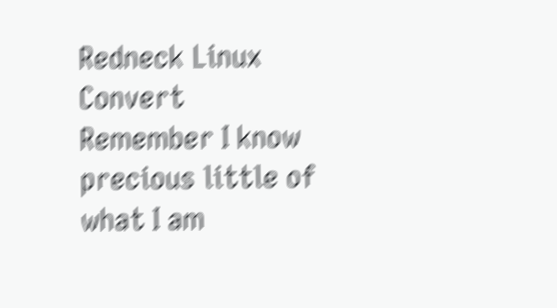Redneck Linux Convert
Remember I know precious little of what I am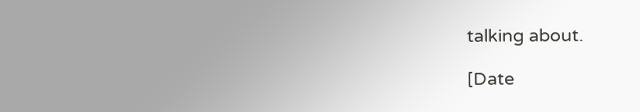talking about.

[Date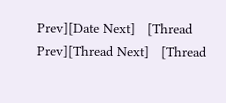Prev][Date Next]   [Thread Prev][Thread Next]   [Thread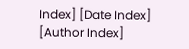Index] [Date Index] [Author Index]